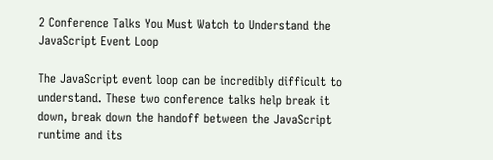2 Conference Talks You Must Watch to Understand the JavaScript Event Loop

The JavaScript event loop can be incredibly difficult to understand. These two conference talks help break it down, break down the handoff between the JavaScript runtime and its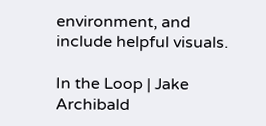environment, and include helpful visuals.

In the Loop | Jake Archibald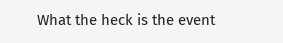What the heck is the event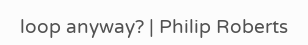loop anyway? | Philip Roberts